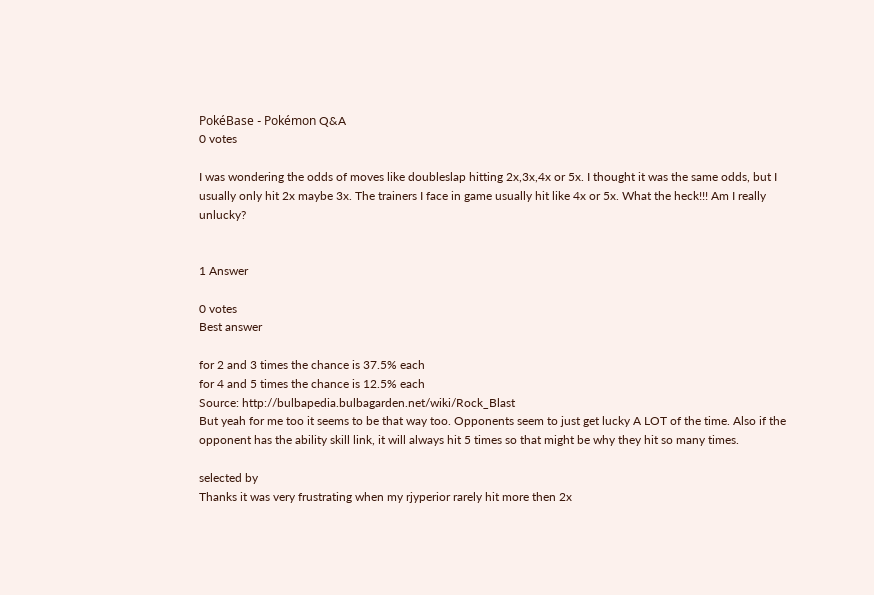PokéBase - Pokémon Q&A
0 votes

I was wondering the odds of moves like doubleslap hitting 2x,3x,4x or 5x. I thought it was the same odds, but I usually only hit 2x maybe 3x. The trainers I face in game usually hit like 4x or 5x. What the heck!!! Am I really unlucky?


1 Answer

0 votes
Best answer

for 2 and 3 times the chance is 37.5% each
for 4 and 5 times the chance is 12.5% each
Source: http://bulbapedia.bulbagarden.net/wiki/Rock_Blast
But yeah for me too it seems to be that way too. Opponents seem to just get lucky A LOT of the time. Also if the opponent has the ability skill link, it will always hit 5 times so that might be why they hit so many times.

selected by
Thanks it was very frustrating when my rjyperior rarely hit more then 2x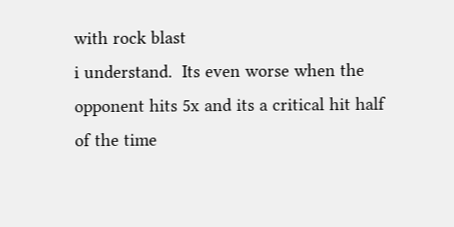with rock blast
i understand.  Its even worse when the opponent hits 5x and its a critical hit half of the time